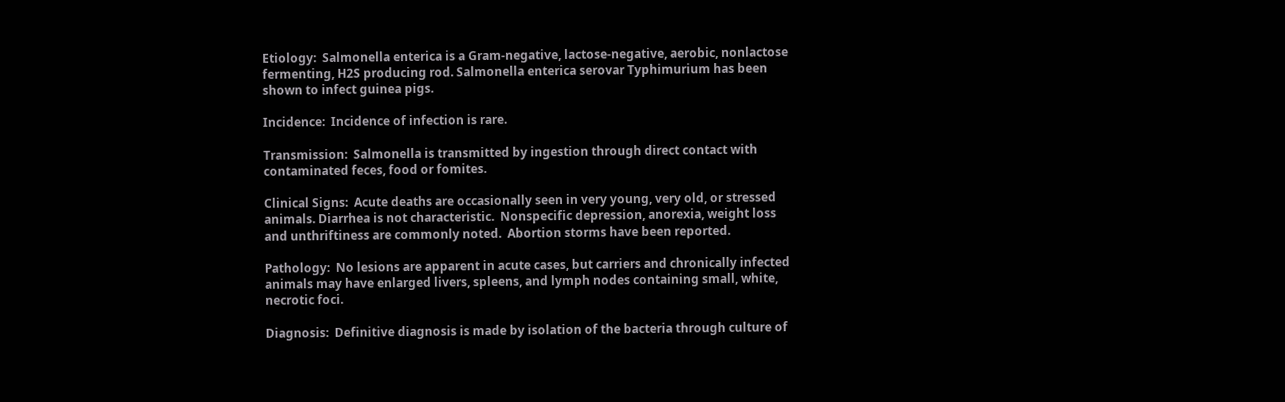Etiology:  Salmonella enterica is a Gram-negative, lactose-negative, aerobic, nonlactose fermenting, H2S producing rod. Salmonella enterica serovar Typhimurium has been shown to infect guinea pigs.

Incidence:  Incidence of infection is rare.

Transmission:  Salmonella is transmitted by ingestion through direct contact with contaminated feces, food or fomites.

Clinical Signs:  Acute deaths are occasionally seen in very young, very old, or stressed animals. Diarrhea is not characteristic.  Nonspecific depression, anorexia, weight loss and unthriftiness are commonly noted.  Abortion storms have been reported.

Pathology:  No lesions are apparent in acute cases, but carriers and chronically infected animals may have enlarged livers, spleens, and lymph nodes containing small, white, necrotic foci.

Diagnosis:  Definitive diagnosis is made by isolation of the bacteria through culture of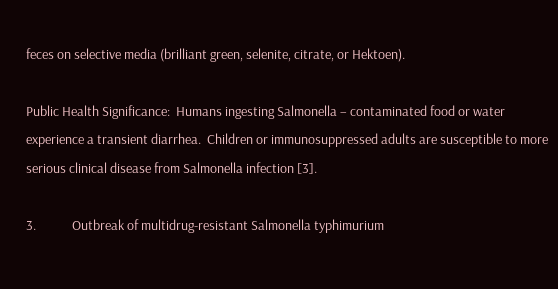feces on selective media (brilliant green, selenite, citrate, or Hektoen).

Public Health Significance:  Humans ingesting Salmonella – contaminated food or water experience a transient diarrhea.  Children or immunosuppressed adults are susceptible to more serious clinical disease from Salmonella infection [3].

3.            Outbreak of multidrug-resistant Salmonella typhimurium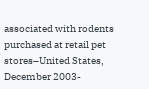associated with rodents purchased at retail pet stores–United States, December 2003-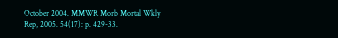October 2004. MMWR Morb Mortal Wkly Rep, 2005. 54(17): p. 429-33.